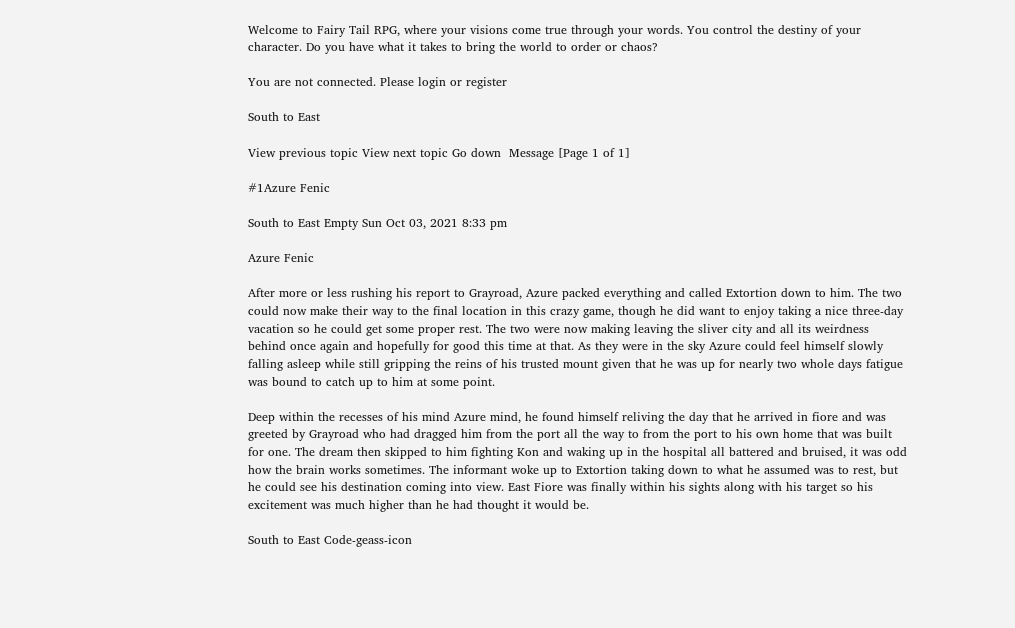Welcome to Fairy Tail RPG, where your visions come true through your words. You control the destiny of your character. Do you have what it takes to bring the world to order or chaos?

You are not connected. Please login or register

South to East

View previous topic View next topic Go down  Message [Page 1 of 1]

#1Azure Fenic

South to East Empty Sun Oct 03, 2021 8:33 pm

Azure Fenic

After more or less rushing his report to Grayroad, Azure packed everything and called Extortion down to him. The two could now make their way to the final location in this crazy game, though he did want to enjoy taking a nice three-day vacation so he could get some proper rest. The two were now making leaving the sliver city and all its weirdness behind once again and hopefully for good this time at that. As they were in the sky Azure could feel himself slowly falling asleep while still gripping the reins of his trusted mount given that he was up for nearly two whole days fatigue was bound to catch up to him at some point.

Deep within the recesses of his mind Azure mind, he found himself reliving the day that he arrived in fiore and was greeted by Grayroad who had dragged him from the port all the way to from the port to his own home that was built for one. The dream then skipped to him fighting Kon and waking up in the hospital all battered and bruised, it was odd how the brain works sometimes. The informant woke up to Extortion taking down to what he assumed was to rest, but he could see his destination coming into view. East Fiore was finally within his sights along with his target so his excitement was much higher than he had thought it would be.

South to East Code-geass-icon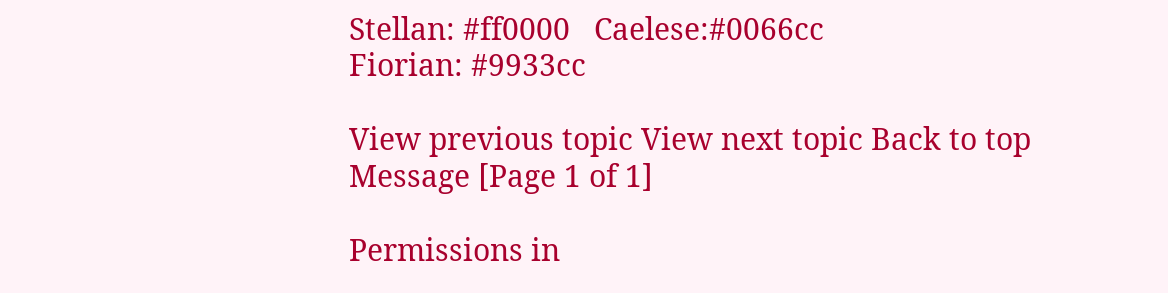Stellan: #ff0000   Caelese:#0066cc
Fiorian: #9933cc

View previous topic View next topic Back to top  Message [Page 1 of 1]

Permissions in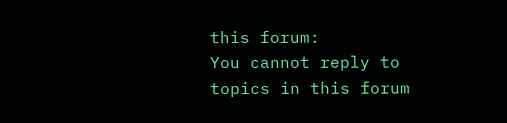this forum:
You cannot reply to topics in this forum